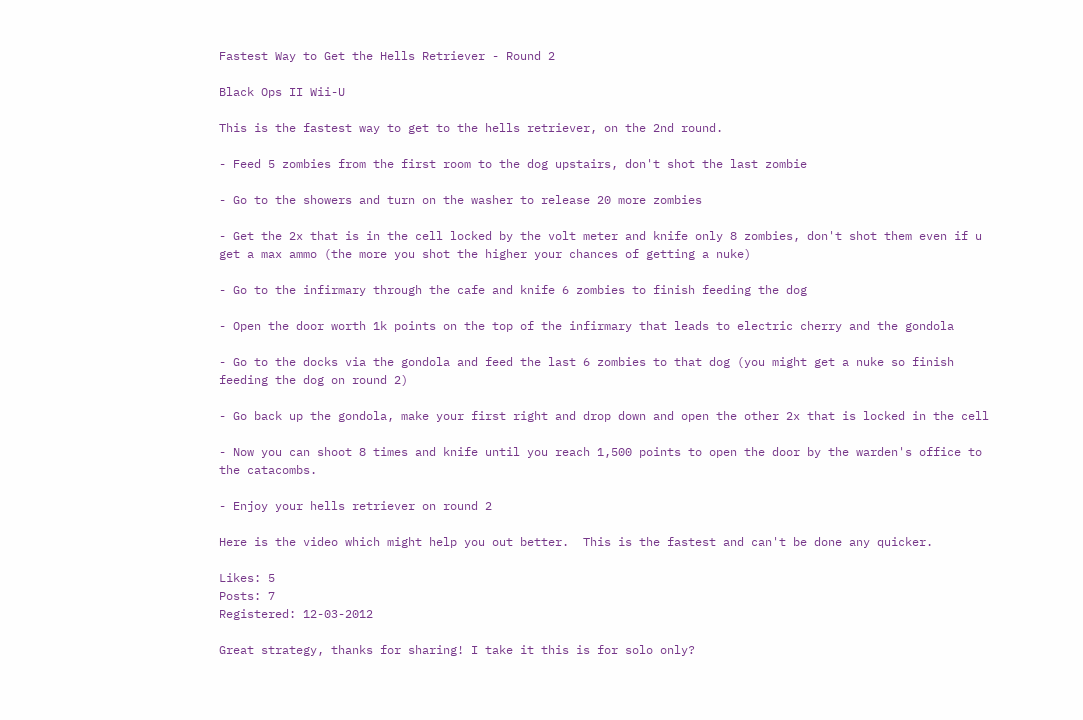Fastest Way to Get the Hells Retriever - Round 2

Black Ops II Wii-U

This is the fastest way to get to the hells retriever, on the 2nd round.

- Feed 5 zombies from the first room to the dog upstairs, don't shot the last zombie

- Go to the showers and turn on the washer to release 20 more zombies

- Get the 2x that is in the cell locked by the volt meter and knife only 8 zombies, don't shot them even if u get a max ammo (the more you shot the higher your chances of getting a nuke)

- Go to the infirmary through the cafe and knife 6 zombies to finish feeding the dog

- Open the door worth 1k points on the top of the infirmary that leads to electric cherry and the gondola

- Go to the docks via the gondola and feed the last 6 zombies to that dog (you might get a nuke so finish feeding the dog on round 2)

- Go back up the gondola, make your first right and drop down and open the other 2x that is locked in the cell

- Now you can shoot 8 times and knife until you reach 1,500 points to open the door by the warden's office to the catacombs.

- Enjoy your hells retriever on round 2

Here is the video which might help you out better.  This is the fastest and can't be done any quicker.

Likes: 5
Posts: 7
Registered: 12-03-2012

Great strategy, thanks for sharing! I take it this is for solo only?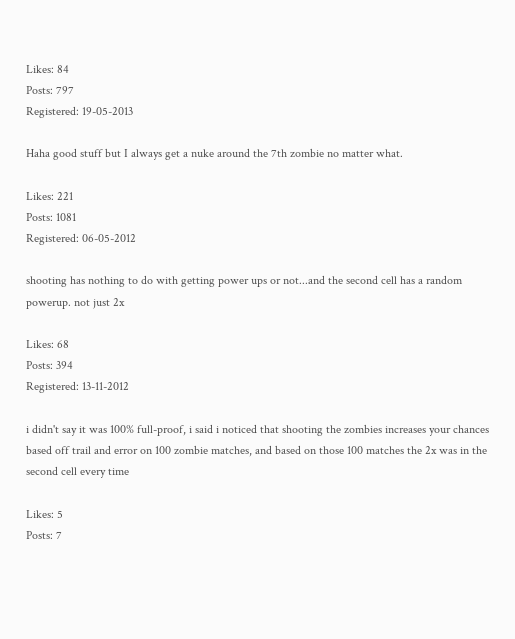Likes: 84
Posts: 797
Registered: 19-05-2013

Haha good stuff but I always get a nuke around the 7th zombie no matter what.

Likes: 221
Posts: 1081
Registered: 06-05-2012

shooting has nothing to do with getting power ups or not...and the second cell has a random powerup. not just 2x

Likes: 68
Posts: 394
Registered: 13-11-2012

i didn't say it was 100% full-proof, i said i noticed that shooting the zombies increases your chances based off trail and error on 100 zombie matches, and based on those 100 matches the 2x was in the second cell every time

Likes: 5
Posts: 7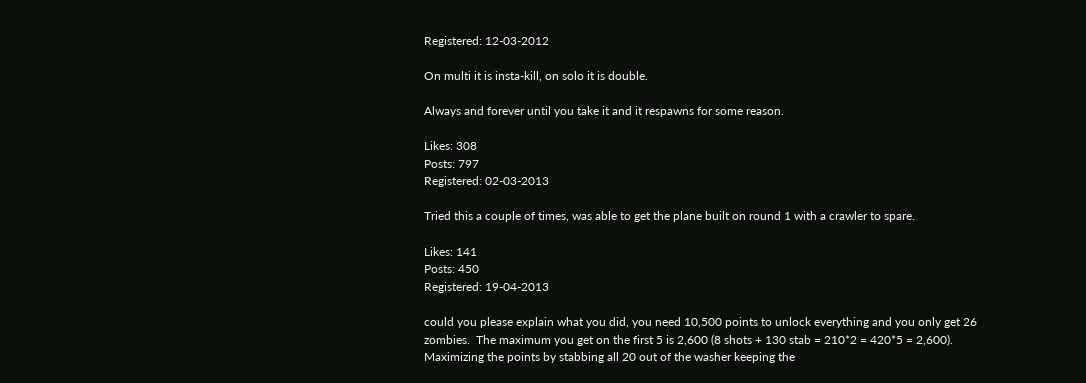Registered: 12-03-2012

On multi it is insta-kill, on solo it is double.

Always and forever until you take it and it respawns for some reason.

Likes: 308
Posts: 797
Registered: 02-03-2013

Tried this a couple of times, was able to get the plane built on round 1 with a crawler to spare.

Likes: 141
Posts: 450
Registered: 19-04-2013

could you please explain what you did, you need 10,500 points to unlock everything and you only get 26 zombies.  The maximum you get on the first 5 is 2,600 (8 shots + 130 stab = 210*2 = 420*5 = 2,600).  Maximizing the points by stabbing all 20 out of the washer keeping the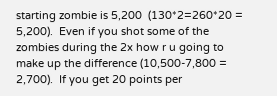starting zombie is 5,200  (130*2=260*20 = 5,200).  Even if you shot some of the zombies during the 2x how r u going to make up the difference (10,500-7,800 = 2,700).  If you get 20 points per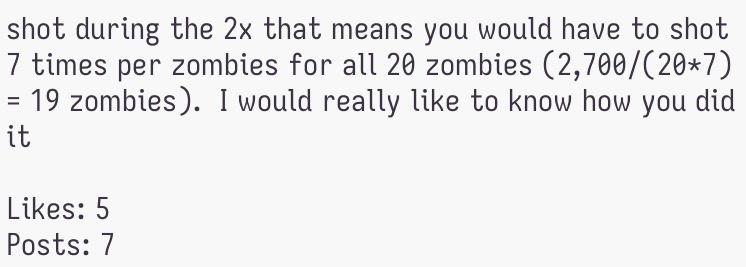shot during the 2x that means you would have to shot 7 times per zombies for all 20 zombies (2,700/(20*7) = 19 zombies).  I would really like to know how you did it

Likes: 5
Posts: 7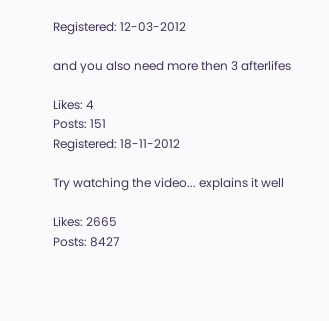Registered: 12-03-2012

and you also need more then 3 afterlifes

Likes: 4
Posts: 151
Registered: 18-11-2012

Try watching the video... explains it well

Likes: 2665
Posts: 8427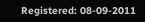Registered: 08-09-2011